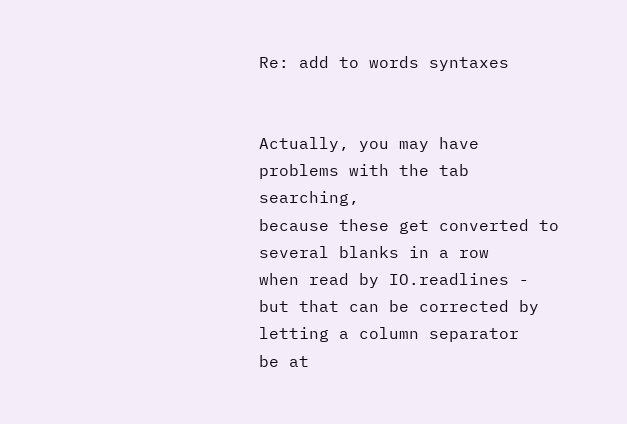Re: add to words syntaxes


Actually, you may have problems with the tab searching,
because these get converted to several blanks in a row
when read by IO.readlines -
but that can be corrected by letting a column separator
be at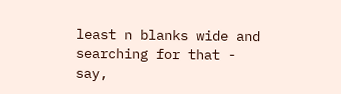least n blanks wide and searching for that -
say,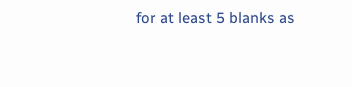for at least 5 blanks as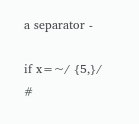a separator -

if x=~/ {5,}/
#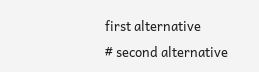first alternative
# second alternative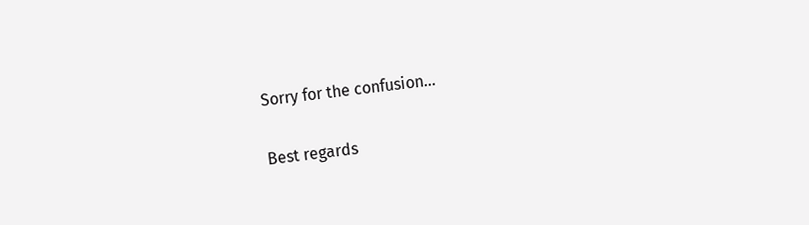Sorry for the confusion…

Best regards